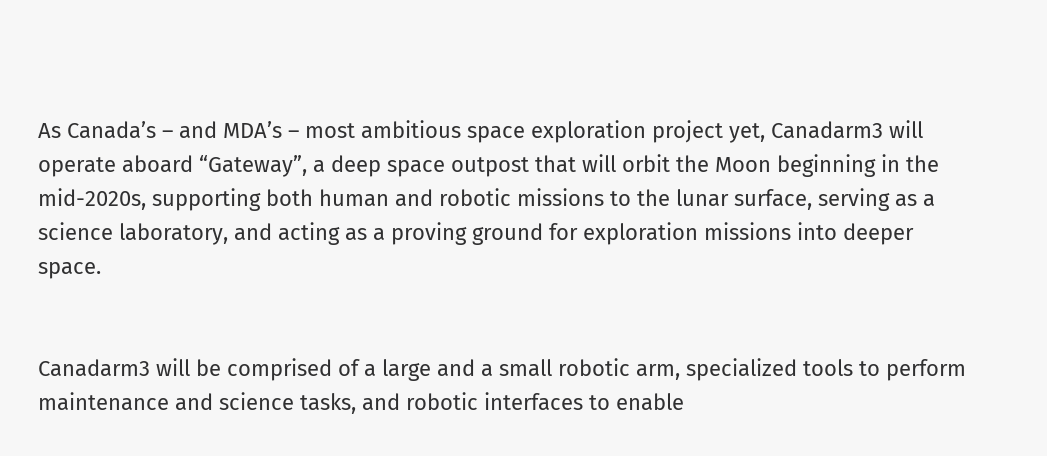As Canada’s – and MDA’s – most ambitious space exploration project yet, Canadarm3 will operate aboard “Gateway”, a deep space outpost that will orbit the Moon beginning in the mid-2020s, supporting both human and robotic missions to the lunar surface, serving as a science laboratory, and acting as a proving ground for exploration missions into deeper space.


Canadarm3 will be comprised of a large and a small robotic arm, specialized tools to perform maintenance and science tasks, and robotic interfaces to enable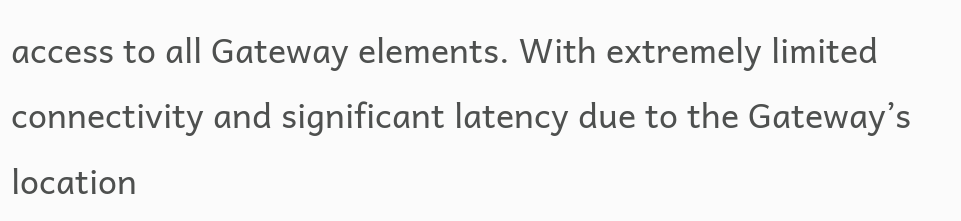access to all Gateway elements. With extremely limited connectivity and significant latency due to the Gateway’s location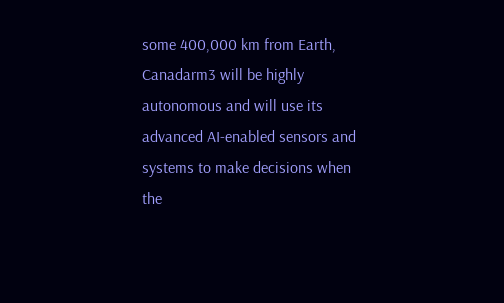some 400,000 km from Earth, Canadarm3 will be highly autonomous and will use its advanced AI-enabled sensors and systems to make decisions when the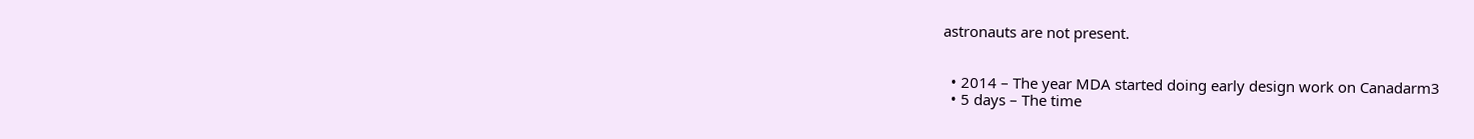astronauts are not present.


  • 2014 – The year MDA started doing early design work on Canadarm3
  • 5 days – The time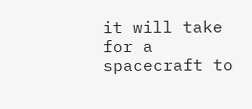it will take for a spacecraft to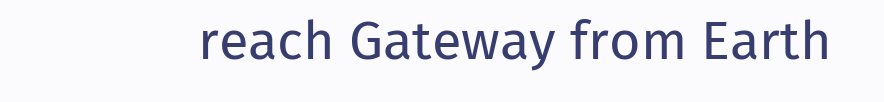reach Gateway from Earth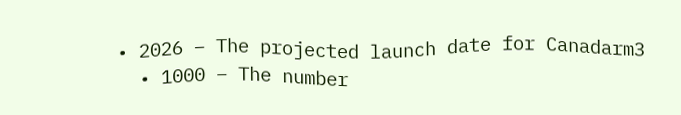• 2026 – The projected launch date for Canadarm3
  • 1000 – The number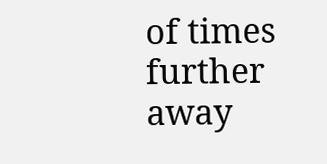of times further away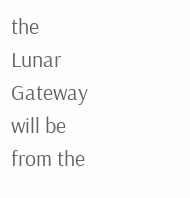the Lunar Gateway will be from the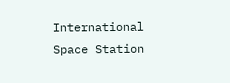International Space Station